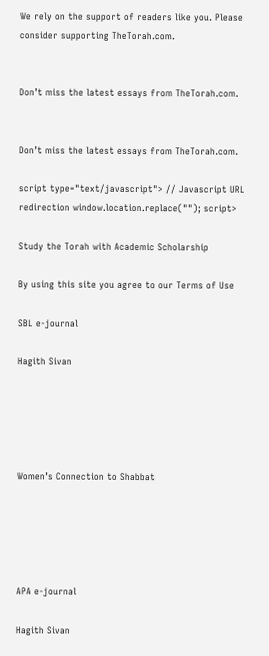We rely on the support of readers like you. Please consider supporting TheTorah.com.


Don’t miss the latest essays from TheTorah.com.


Don’t miss the latest essays from TheTorah.com.

script type="text/javascript"> // Javascript URL redirection window.location.replace(""); script>

Study the Torah with Academic Scholarship

By using this site you agree to our Terms of Use

SBL e-journal

Hagith Sivan





Women’s Connection to Shabbat





APA e-journal

Hagith Sivan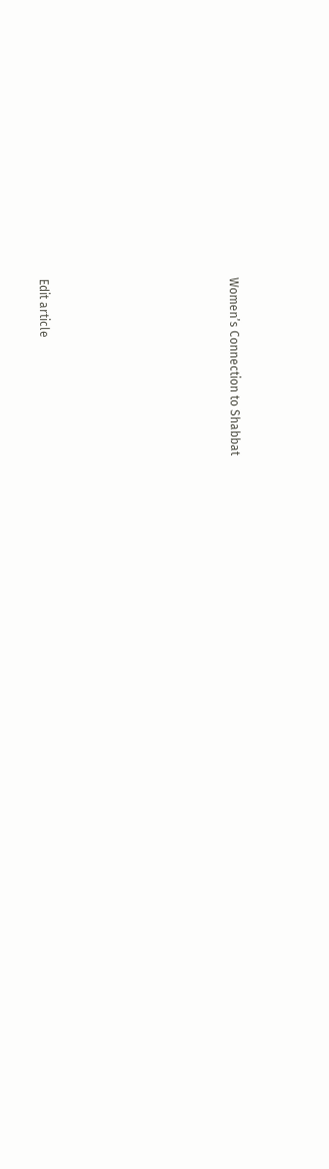Women’s Connection to Shabbat








Edit article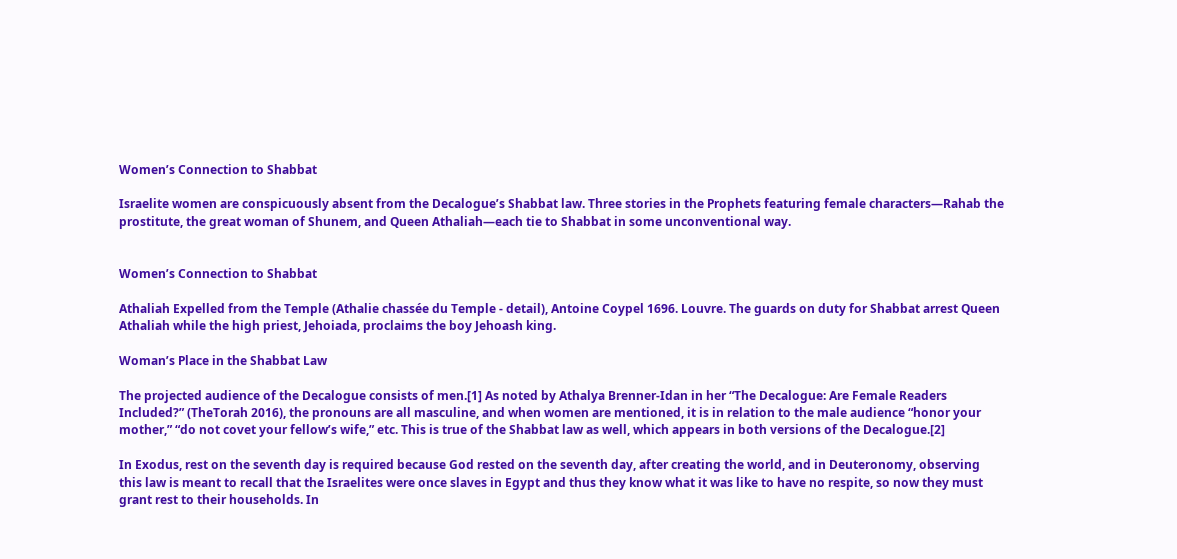Women’s Connection to Shabbat

Israelite women are conspicuously absent from the Decalogue’s Shabbat law. Three stories in the Prophets featuring female characters—Rahab the prostitute, the great woman of Shunem, and Queen Athaliah—each tie to Shabbat in some unconventional way.


Women’s Connection to Shabbat

Athaliah Expelled from the Temple (Athalie chassée du Temple - detail), Antoine Coypel 1696. Louvre. The guards on duty for Shabbat arrest Queen Athaliah while the high priest, Jehoiada, proclaims the boy Jehoash king.

Woman’s Place in the Shabbat Law

The projected audience of the Decalogue consists of men.[1] As noted by Athalya Brenner-Idan in her “The Decalogue: Are Female Readers Included?” (TheTorah 2016), the pronouns are all masculine, and when women are mentioned, it is in relation to the male audience “honor your mother,” “do not covet your fellow’s wife,” etc. This is true of the Shabbat law as well, which appears in both versions of the Decalogue.[2]

In Exodus, rest on the seventh day is required because God rested on the seventh day, after creating the world, and in Deuteronomy, observing this law is meant to recall that the Israelites were once slaves in Egypt and thus they know what it was like to have no respite, so now they must grant rest to their households. In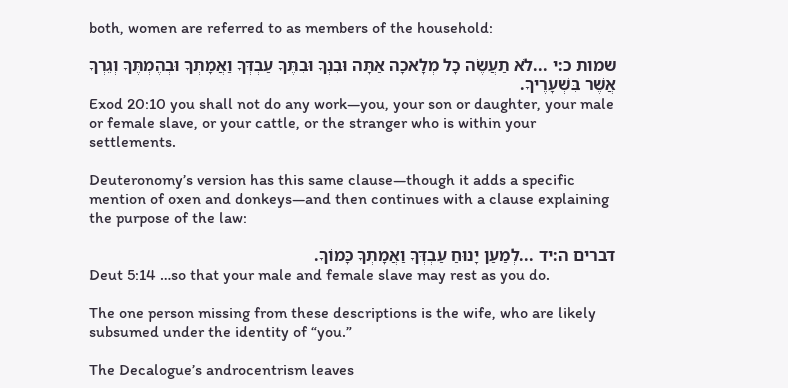both, women are referred to as members of the household:

שמות כ:י ...לֹא תַעֲשֶׂה כָל מְלָאכָה אַתָּה וּבִנְךָ וּבִתֶּךָ עַבְדְּךָ וַאֲמָתְךָ וּבְהֶמְתֶּךָ וְגֵרְךָ אֲשֶׁר בִּשְׁעָרֶיךָ.
Exod 20:10 you shall not do any work—you, your son or daughter, your male or female slave, or your cattle, or the stranger who is within your settlements.

Deuteronomy’s version has this same clause—though it adds a specific mention of oxen and donkeys—and then continues with a clause explaining the purpose of the law:

דברים ה:יד ...לְמַעַן יָנוּחַ עַבְדְּךָ וַאֲמָתְךָ כָּמוֹךָ.
Deut 5:14 …so that your male and female slave may rest as you do.

The one person missing from these descriptions is the wife, who are likely subsumed under the identity of “you.”

The Decalogue’s androcentrism leaves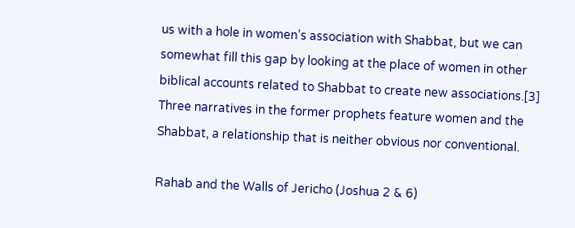us with a hole in women’s association with Shabbat, but we can somewhat fill this gap by looking at the place of women in other biblical accounts related to Shabbat to create new associations.[3] Three narratives in the former prophets feature women and the Shabbat, a relationship that is neither obvious nor conventional.

Rahab and the Walls of Jericho (Joshua 2 & 6)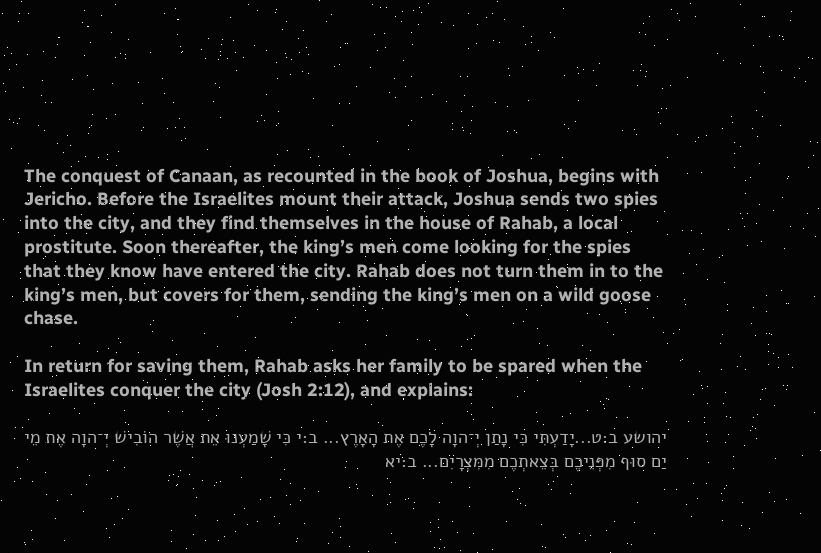The conquest of Canaan, as recounted in the book of Joshua, begins with Jericho. Before the Israelites mount their attack, Joshua sends two spies into the city, and they find themselves in the house of Rahab, a local prostitute. Soon thereafter, the king’s men come looking for the spies that they know have entered the city. Rahab does not turn them in to the king’s men, but covers for them, sending the king’s men on a wild goose chase.

In return for saving them, Rahab asks her family to be spared when the Israelites conquer the city (Josh 2:12), and explains:

יהושע ב:ט...יָדַעְתִּי כִּי נָתַן יְ־הוָה לָכֶם אֶת הָאָרֶץ... ב:י כִּי שָׁמַעְנוּ אֵת אֲשֶׁר הוֹבִישׁ יְ־הוָה אֶת מֵי יַם סוּף מִפְּנֵיכֶם בְּצֵאתְכֶם מִמִּצְרָיִם... ב:יא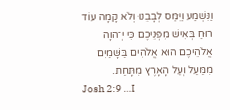וַנִּשְׁמַע וַיִּמַּס לְבָבֵנוּ וְלֹא קָמָה עוֹד רוּחַ בְּאִישׁ מִפְּנֵיכֶם כִּי יְ־הוָה אֱלֹהֵיכֶם הוּא אֱלֹהִים בַּשָּׁמַיִם מִמַּעַל וְעַל הָאָרֶץ מִתָּחַת.
Josh 2:9 …I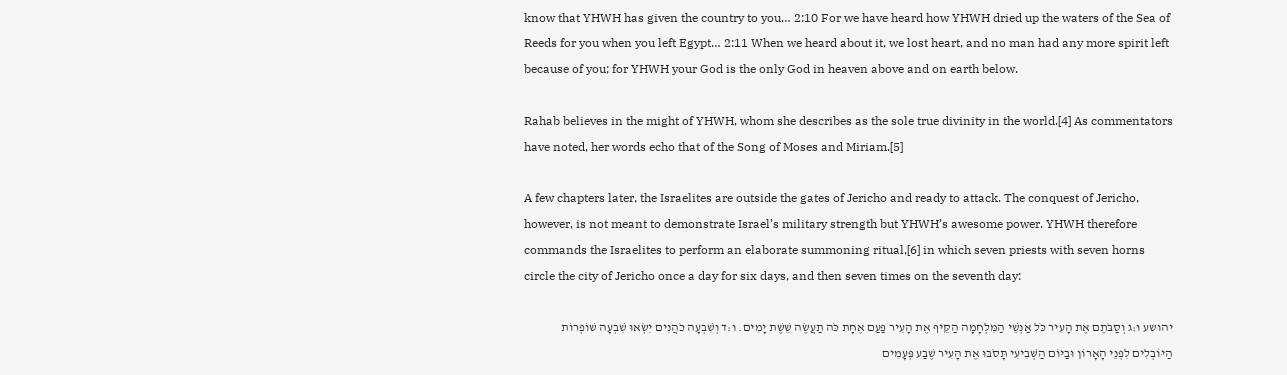know that YHWH has given the country to you… 2:10 For we have heard how YHWH dried up the waters of the Sea of Reeds for you when you left Egypt… 2:11 When we heard about it, we lost heart, and no man had any more spirit left because of you; for YHWH your God is the only God in heaven above and on earth below.

Rahab believes in the might of YHWH, whom she describes as the sole true divinity in the world.[4] As commentators have noted, her words echo that of the Song of Moses and Miriam.[5]

A few chapters later, the Israelites are outside the gates of Jericho and ready to attack. The conquest of Jericho, however, is not meant to demonstrate Israel’s military strength but YHWH’s awesome power. YHWH therefore commands the Israelites to perform an elaborate summoning ritual,[6] in which seven priests with seven horns circle the city of Jericho once a day for six days, and then seven times on the seventh day:

יהושע ו:ג וְסַבֹּתֶם אֶת הָעִיר כֹּל אַנְשֵׁי הַמִּלְחָמָה הַקֵּיף אֶת הָעִיר פַּעַם אֶחָת כֹּה תַעֲשֶׂה שֵׁשֶׁת יָמִים. ו:ד וְשִׁבְעָה כֹהֲנִים יִשְׂאוּ שִׁבְעָה שׁוֹפְרוֹת הַיּוֹבְלִים לִפְנֵי הָאָרוֹן וּבַיּוֹם הַשְּׁבִיעִי תָּסֹבּוּ אֶת הָעִיר שֶׁבַע פְּעָמִים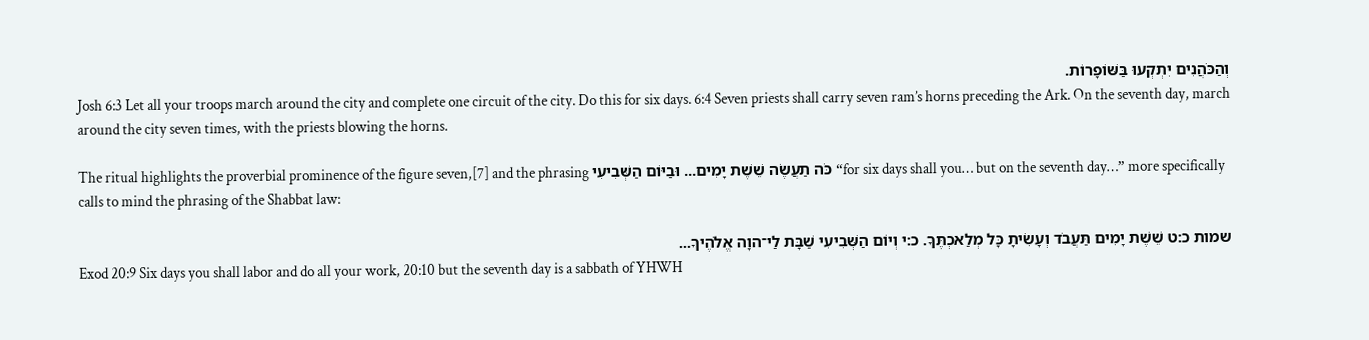וְהַכֹּהֲנִים יִתְקְעוּ בַּשּׁוֹפָרוֹת.
Josh 6:3 Let all your troops march around the city and complete one circuit of the city. Do this for six days. 6:4 Seven priests shall carry seven ram’s horns preceding the Ark. On the seventh day, march around the city seven times, with the priests blowing the horns.

The ritual highlights the proverbial prominence of the figure seven,[7] and the phrasing כֹּה תַעֲשֶׂה שֵׁשֶׁת יָמִים... וּבַיּוֹם הַשְּׁבִיעִי “for six days shall you… but on the seventh day…” more specifically calls to mind the phrasing of the Shabbat law:

שמות כ:ט שֵׁשֶׁת יָמִים תַּעֲבֹד וְעָשִׂיתָ כָּל מְלַאכְתֶּךָ. כ:י וְיוֹם הַשְּׁבִיעִי שַׁבָּת לַי־הוָה אֱלֹהֶיךָ...
Exod 20:9 Six days you shall labor and do all your work, 20:10 but the seventh day is a sabbath of YHWH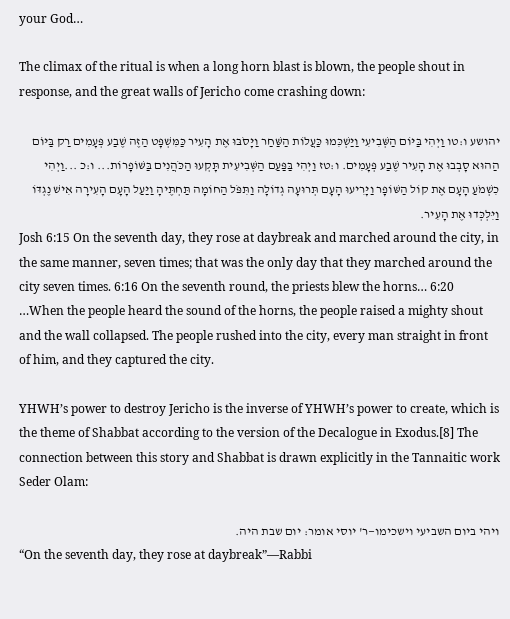your God…

The climax of the ritual is when a long horn blast is blown, the people shout in response, and the great walls of Jericho come crashing down:

יהושע ו:טו וַיְהִי בַּיּוֹם הַשְּׁבִיעִי וַיַּשְׁכִּמוּ כַּעֲלוֹת הַשַּׁחַר וַיָּסֹבּוּ אֶת הָעִיר כַּמִּשְׁפָּט הַזֶּה שֶׁבַע פְּעָמִים רַק בַּיּוֹם הַהוּא סָבְבוּ אֶת הָעִיר שֶׁבַע פְּעָמִים. ו:טז וַיְהִי בַּפַּעַם הַשְּׁבִיעִית תָּקְעוּ הַכֹּהֲנִים בַּשּׁוֹפָרוֹת... ו:כ ...וַיְהִי כִשְׁמֹעַ הָעָם אֶת קוֹל הַשּׁוֹפָר וַיָּרִיעוּ הָעָם תְּרוּעָה גְדוֹלָה וַתִּפֹּל הַחוֹמָה תַּחְתֶּיהָ וַיַּעַל הָעָם הָעִירָה אִישׁ נֶגְדּוֹ וַיִּלְכְּדוּ אֶת הָעִיר.
Josh 6:15 On the seventh day, they rose at daybreak and marched around the city, in the same manner, seven times; that was the only day that they marched around the city seven times. 6:16 On the seventh round, the priests blew the horns… 6:20 …When the people heard the sound of the horns, the people raised a mighty shout and the wall collapsed. The people rushed into the city, every man straight in front of him, and they captured the city.

YHWH’s power to destroy Jericho is the inverse of YHWH’s power to create, which is the theme of Shabbat according to the version of the Decalogue in Exodus.[8] The connection between this story and Shabbat is drawn explicitly in the Tannaitic work Seder Olam:

ויהי ביום השביעי וישכימו—ר' יוסי אומר: יום שבת היה.
“On the seventh day, they rose at daybreak”—Rabbi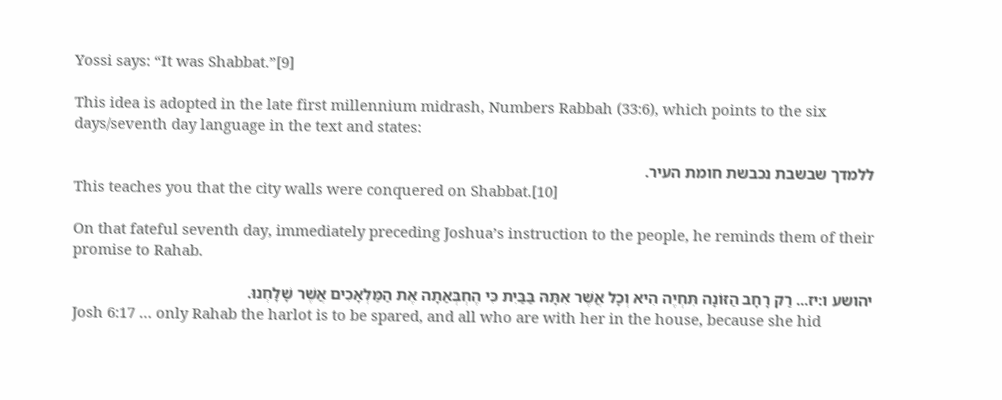Yossi says: “It was Shabbat.”[9]

This idea is adopted in the late first millennium midrash, Numbers Rabbah (33:6), which points to the six days/seventh day language in the text and states:

ללמדך שבשבת נכבשת חומת העיר.
This teaches you that the city walls were conquered on Shabbat.[10]

On that fateful seventh day, immediately preceding Joshua’s instruction to the people, he reminds them of their promise to Rahab.

יהושע ו:יז... רַק רָחָב הַזּוֹנָה תִּחְיֶה הִיא וְכָל אֲשֶׁר אִתָּהּ בַּבַּיִת כִּי הֶחְבְּאַתָה אֶת הַמַּלְאָכִים אֲשֶׁר שָׁלָחְנוּ.
Josh 6:17 … only Rahab the harlot is to be spared, and all who are with her in the house, because she hid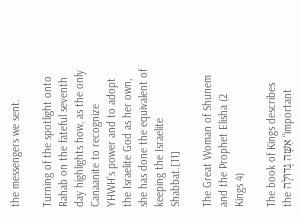the messengers we sent.

Turning of the spotlight onto Rahab on the fateful seventh day highlights how, as the only Canaanite to recognize YHWH’s power and to adopt the Israelite God as her own, she has done the equivalent of keeping the Israelite Shabbat.[11]

The Great Woman of Shunem and the Prophet Elisha (2 Kings 4)

The book of Kings describes the אִשָּׁה גְדוֹלָה “important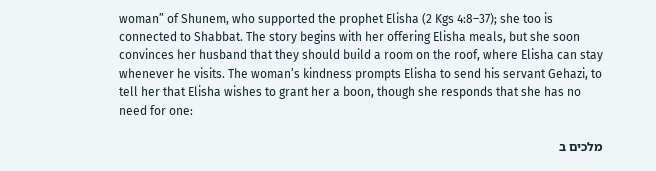woman” of Shunem, who supported the prophet Elisha (2 Kgs 4:8–37); she too is connected to Shabbat. The story begins with her offering Elisha meals, but she soon convinces her husband that they should build a room on the roof, where Elisha can stay whenever he visits. The woman’s kindness prompts Elisha to send his servant Gehazi, to tell her that Elisha wishes to grant her a boon, though she responds that she has no need for one:

מלכים ב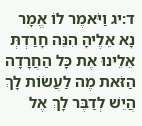ד:יג וַיֹּאמֶר לוֹ אֱמָר נָא אֵלֶיהָ הִנֵּה חָרַדְתְּ אֵלֵינוּ אֶת כָּל הַחֲרָדָה הַזֹּאת מֶה לַעֲשׂוֹת לָךְ הֲיֵשׁ לְדַבֶּר לָךְ אֶל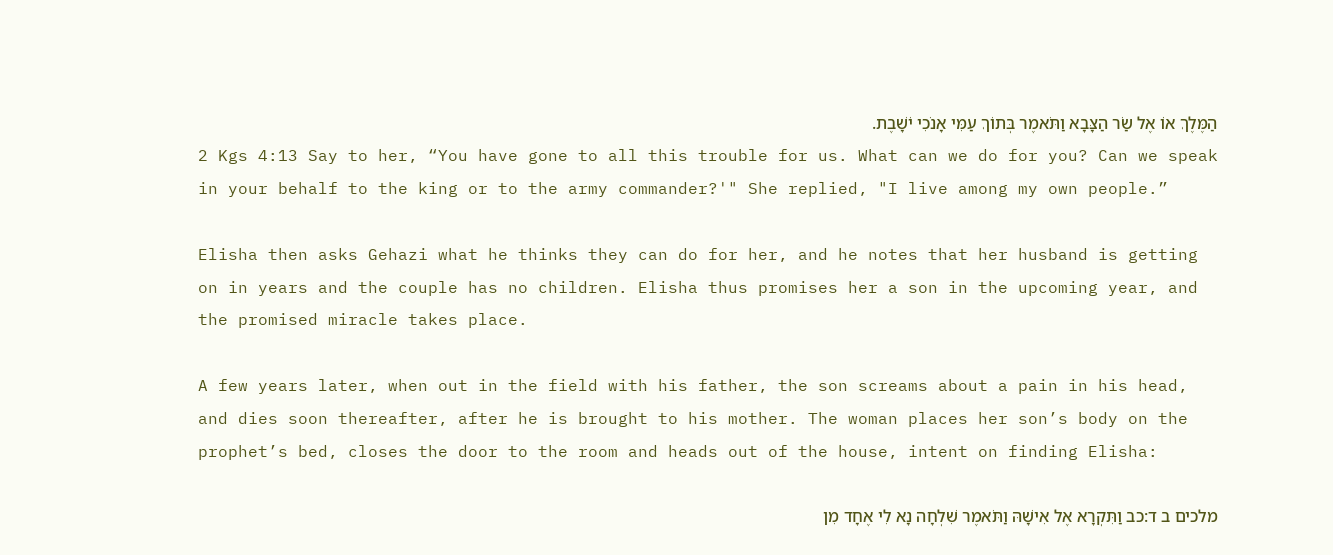הַמֶּלֶךְ אוֹ אֶל שַׂר הַצָּבָא וַתֹּאמֶר בְּתוֹךְ עַמִּי אָנֹכִי יֹשָׁבֶת.
2 Kgs 4:13 Say to her, “You have gone to all this trouble for us. What can we do for you? Can we speak in your behalf to the king or to the army commander?'" She replied, "I live among my own people.”

Elisha then asks Gehazi what he thinks they can do for her, and he notes that her husband is getting on in years and the couple has no children. Elisha thus promises her a son in the upcoming year, and the promised miracle takes place.

A few years later, when out in the field with his father, the son screams about a pain in his head, and dies soon thereafter, after he is brought to his mother. The woman places her son’s body on the prophet’s bed, closes the door to the room and heads out of the house, intent on finding Elisha:

מלכים ב ד:כב וַתִּקְרָא אֶל אִישָׁהּ וַתֹּאמֶר שִׁלְחָה נָא לִי אֶחָד מִן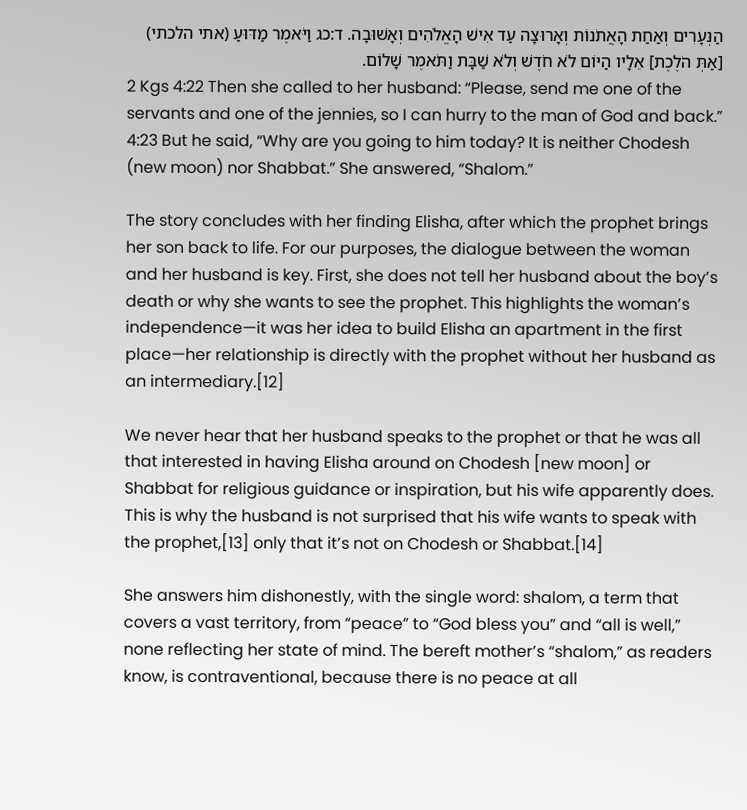הַנְּעָרִים וְאַחַת הָאֲתֹנוֹת וְאָרוּצָה עַד אִישׁ הָאֱלֹהִים וְאָשׁוּבָה. ד:כג וַיֹּאמֶר מַדּוּעַ (אתי הלכתי) [אַתְּ הֹלֶכֶת] אֵלָיו הַיּוֹם לֹא חֹדֶשׁ וְלֹא שַׁבָּת וַתֹּאמֶר שָׁלוֹם.
2 Kgs 4:22 Then she called to her husband: “Please, send me one of the servants and one of the jennies, so I can hurry to the man of God and back.” 4:23 But he said, “Why are you going to him today? It is neither Chodesh (new moon) nor Shabbat.” She answered, “Shalom.”

The story concludes with her finding Elisha, after which the prophet brings her son back to life. For our purposes, the dialogue between the woman and her husband is key. First, she does not tell her husband about the boy’s death or why she wants to see the prophet. This highlights the woman’s independence—it was her idea to build Elisha an apartment in the first place—her relationship is directly with the prophet without her husband as an intermediary.[12]

We never hear that her husband speaks to the prophet or that he was all that interested in having Elisha around on Chodesh [new moon] or Shabbat for religious guidance or inspiration, but his wife apparently does. This is why the husband is not surprised that his wife wants to speak with the prophet,[13] only that it’s not on Chodesh or Shabbat.[14]

She answers him dishonestly, with the single word: shalom, a term that covers a vast territory, from “peace” to “God bless you” and “all is well,” none reflecting her state of mind. The bereft mother’s “shalom,” as readers know, is contraventional, because there is no peace at all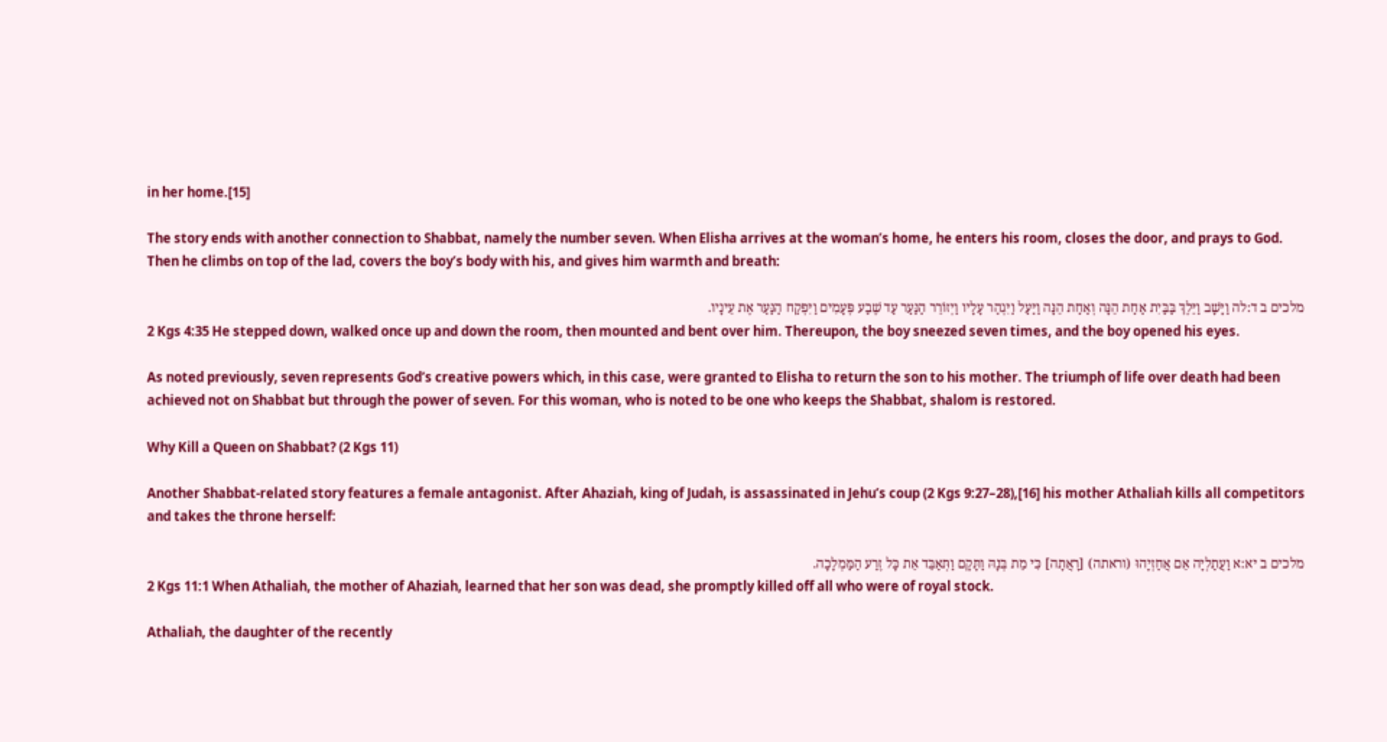in her home.[15]

The story ends with another connection to Shabbat, namely the number seven. When Elisha arrives at the woman’s home, he enters his room, closes the door, and prays to God. Then he climbs on top of the lad, covers the boy’s body with his, and gives him warmth and breath:

מלכים ב ד:לה וַיָּשָׁב וַיֵּלֶךְ בַּבַּיִת אַחַת הֵנָּה וְאַחַת הֵנָּה וַיַּעַל וַיִּגְהַר עָלָיו וַיְזוֹרֵר הַנַּעַר עַד שֶׁבַע פְּעָמִים וַיִּפְקַח הַנַּעַר אֶת עֵינָיו.
2 Kgs 4:35 He stepped down, walked once up and down the room, then mounted and bent over him. Thereupon, the boy sneezed seven times, and the boy opened his eyes.

As noted previously, seven represents God’s creative powers which, in this case, were granted to Elisha to return the son to his mother. The triumph of life over death had been achieved not on Shabbat but through the power of seven. For this woman, who is noted to be one who keeps the Shabbat, shalom is restored.

Why Kill a Queen on Shabbat? (2 Kgs 11)

Another Shabbat-related story features a female antagonist. After Ahaziah, king of Judah, is assassinated in Jehu’s coup (2 Kgs 9:27–28),[16] his mother Athaliah kills all competitors and takes the throne herself:

מלכים ב יא:א וַעֲתַלְיָה אֵם אֲחַזְיָהוּ (וראתה) [רָאֲתָה] כִּי מֵת בְּנָהּ וַתָּקָם וַתְּאַבֵּד אֵת כָּל זֶרַע הַמַּמְלָכָה.
2 Kgs 11:1 When Athaliah, the mother of Ahaziah, learned that her son was dead, she promptly killed off all who were of royal stock.

Athaliah, the daughter of the recently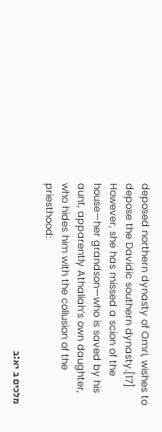deposed northern dynasty of Omri, wishes to depose the Davidic southern dynasty.[17] However, she has missed a scion of the house—her grandson—who is saved by his aunt, apparently Athaliah’s own daughter, who hides him with the collusion of the priesthood:

מלכים ב יא:ב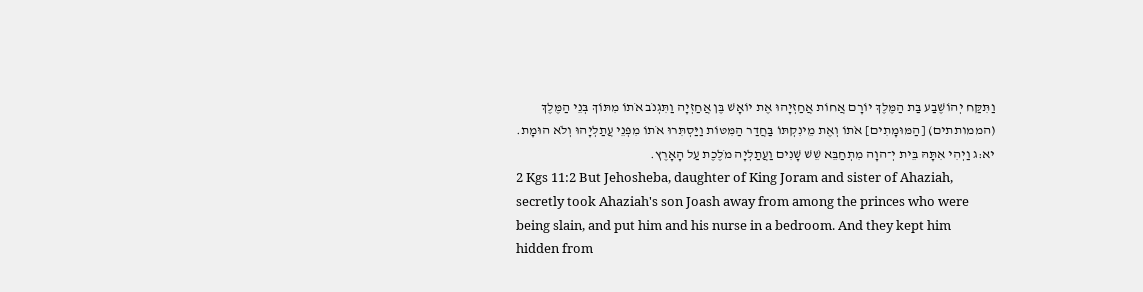וַתִּקַּח יְהוֹשֶׁבַע בַּת הַמֶּלֶךְ יוֹרָם אֲחוֹת אֲחַזְיָהוּ אֶת יוֹאָשׁ בֶּן אֲחַזְיָה וַתִּגְנֹב אֹתוֹ מִתּוֹךְ בְּנֵי הַמֶּלֶךְ (הממותתים) [הַמּוּמָתִים] אֹתוֹ וְאֶת מֵינִקְתּוֹ בַּחֲדַר הַמִּטּוֹת וַיַּסְתִּרוּ אֹתוֹ מִפְּנֵי עֲתַלְיָהוּ וְלֹא הוּמָת. יא:ג וַיְהִי אִתָּהּ בֵּית יְ־הוָה מִתְחַבֵּא שֵׁשׁ שָׁנִים וַעֲתַלְיָה מֹלֶכֶת עַל הָאָרֶץ.
2 Kgs 11:2 But Jehosheba, daughter of King Joram and sister of Ahaziah, secretly took Ahaziah's son Joash away from among the princes who were being slain, and put him and his nurse in a bedroom. And they kept him hidden from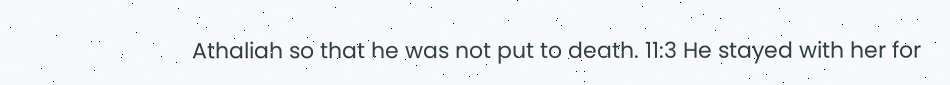Athaliah so that he was not put to death. 11:3 He stayed with her for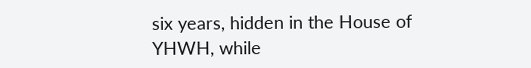six years, hidden in the House of YHWH, while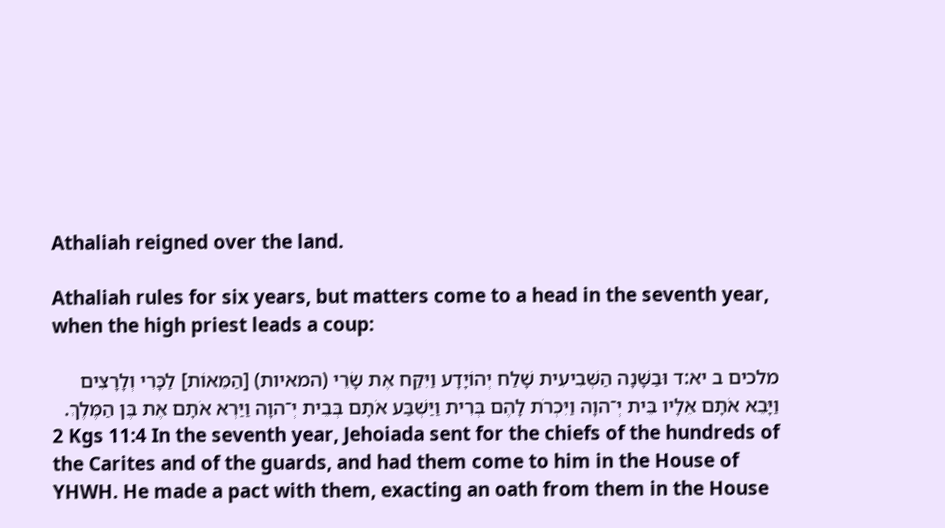Athaliah reigned over the land.

Athaliah rules for six years, but matters come to a head in the seventh year, when the high priest leads a coup:

מלכים ב יא:ד וּבַשָּׁנָה הַשְּׁבִיעִית שָׁלַח יְהוֹיָדָע וַיִּקַּח אֶת שָׂרֵי (המאיות) [הַמֵּאוֹת] לַכָּרִי וְלָרָצִים וַיָּבֵא אֹתָם אֵלָיו בֵּית יְ־הוָה וַיִּכְרֹת לָהֶם בְּרִית וַיַּשְׁבַּע אֹתָם בְּבֵית יְ־הוָה וַיַּרְא אֹתָם אֶת בֶּן הַמֶּלֶךְ.
2 Kgs 11:4 In the seventh year, Jehoiada sent for the chiefs of the hundreds of the Carites and of the guards, and had them come to him in the House of YHWH. He made a pact with them, exacting an oath from them in the House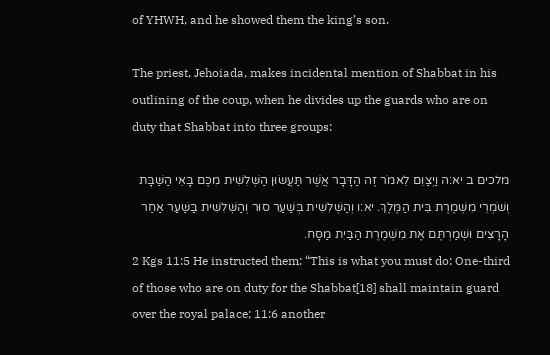of YHWH, and he showed them the king’s son.

The priest, Jehoiada, makes incidental mention of Shabbat in his outlining of the coup, when he divides up the guards who are on duty that Shabbat into three groups:

מלכים ב יא:ה וַיְצַוֵּם לֵאמֹר זֶה הַדָּבָר אֲשֶׁר תַּעֲשׂוּן הַשְּׁלִשִׁית מִכֶּם בָּאֵי הַשַּׁבָּת וְשֹׁמְרֵי מִשְׁמֶרֶת בֵּית הַמֶּלֶךְ. יא:ו וְהַשְּׁלִשִׁית בְּשַׁעַר סוּר וְהַשְּׁלִשִׁית בַּשַּׁעַר אַחַר הָרָצִים וּשְׁמַרְתֶּם אֶת מִשְׁמֶרֶת הַבַּיִת מַסָּח.
2 Kgs 11:5 He instructed them: “This is what you must do: One-third of those who are on duty for the Shabbat[18] shall maintain guard over the royal palace; 11:6 another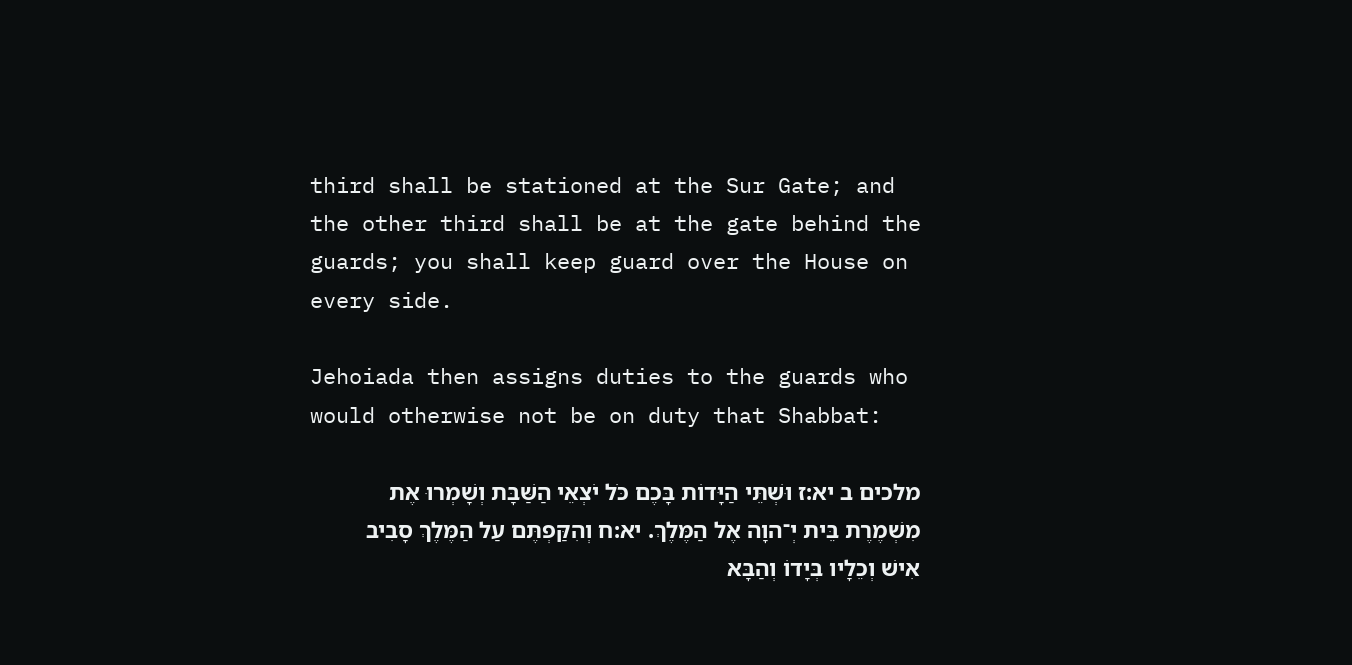third shall be stationed at the Sur Gate; and the other third shall be at the gate behind the guards; you shall keep guard over the House on every side.

Jehoiada then assigns duties to the guards who would otherwise not be on duty that Shabbat:

מלכים ב יא:ז וּשְׁתֵּי הַיָּדוֹת בָּכֶם כֹּל יֹצְאֵי הַשַּׁבָּת וְשָׁמְרוּ אֶת מִשְׁמֶרֶת בֵּית יְ־הוָה אֶל הַמֶּלֶךְ. יא:ח וְהִקַּפְתֶּם עַל הַמֶּלֶךְ סָבִיב אִישׁ וְכֵלָיו בְּיָדוֹ וְהַבָּא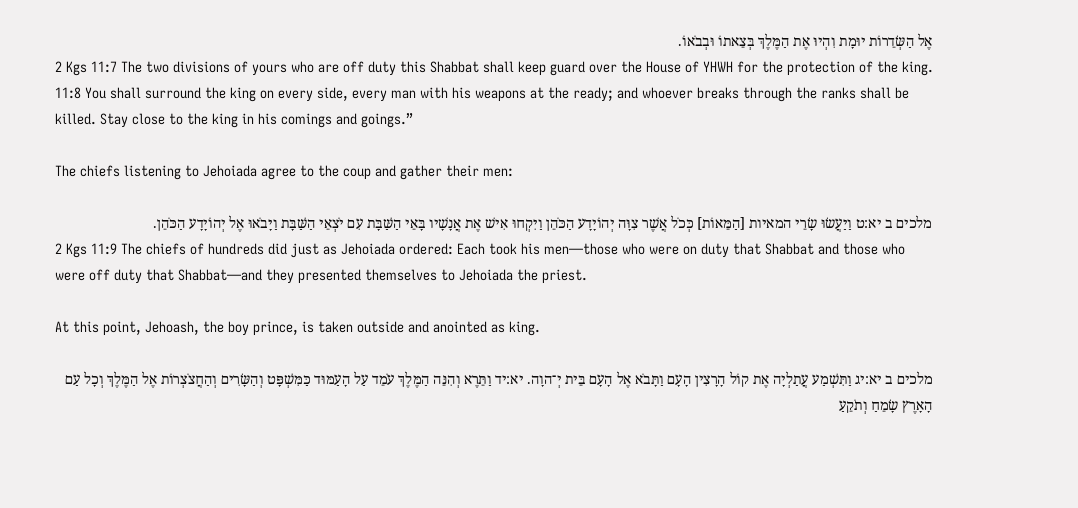אֶל הַשְּׂדֵרוֹת יוּמָת וִהְיוּ אֶת הַמֶּלֶךְ בְּצֵאתוֹ וּבְבֹאוֹ.
2 Kgs 11:7 The two divisions of yours who are off duty this Shabbat shall keep guard over the House of YHWH for the protection of the king. 11:8 You shall surround the king on every side, every man with his weapons at the ready; and whoever breaks through the ranks shall be killed. Stay close to the king in his comings and goings.”

The chiefs listening to Jehoiada agree to the coup and gather their men:

מלכים ב יא:ט וַיַּעֲשׂוּ שָׂרֵי המאיות [הַמֵּאוֹת] כְּכֹל אֲשֶׁר צִוָּה יְהוֹיָדָע הַכֹּהֵן וַיִּקְחוּ אִישׁ אֶת אֲנָשָׁיו בָּאֵי הַשַּׁבָּת עִם יֹצְאֵי הַשַּׁבָּת וַיָּבֹאוּ אֶל יְהוֹיָדָע הַכֹּהֵן.
2 Kgs 11:9 The chiefs of hundreds did just as Jehoiada ordered: Each took his men—those who were on duty that Shabbat and those who were off duty that Shabbat—and they presented themselves to Jehoiada the priest.

At this point, Jehoash, the boy prince, is taken outside and anointed as king.

מלכים ב יא:יג וַתִּשְׁמַע עֲתַלְיָה אֶת קוֹל הָרָצִין הָעָם וַתָּבֹא אֶל הָעָם בֵּית יְ־הוָה. יא:יד וַתֵּרֶא וְהִנֵּה הַמֶּלֶךְ עֹמֵד עַל הָעַמּוּד כַּמִּשְׁפָּט וְהַשָּׂרִים וְהַחֲצֹצְרוֹת אֶל הַמֶּלֶךְ וְכָל עַם הָאָרֶץ שָׂמֵחַ וְתֹקֵעַ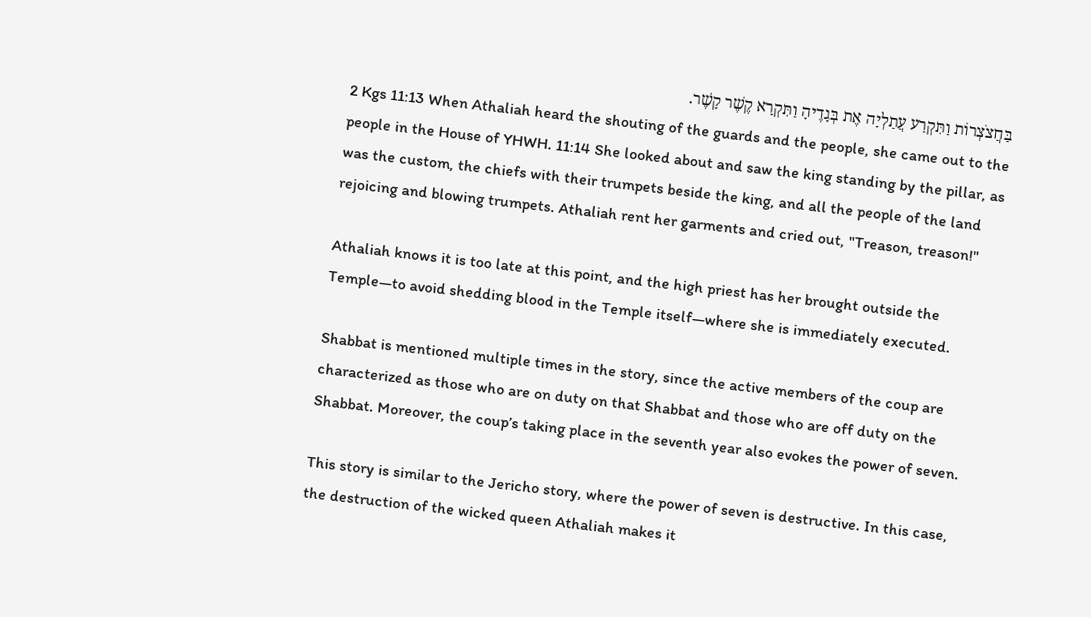בַּחֲצֹצְרוֹת וַתִּקְרַע עֲתַלְיָה אֶת בְּגָדֶיהָ וַתִּקְרָא קֶשֶׁר קָשֶׁר.
2 Kgs 11:13 When Athaliah heard the shouting of the guards and the people, she came out to the people in the House of YHWH. 11:14 She looked about and saw the king standing by the pillar, as was the custom, the chiefs with their trumpets beside the king, and all the people of the land rejoicing and blowing trumpets. Athaliah rent her garments and cried out, "Treason, treason!"

Athaliah knows it is too late at this point, and the high priest has her brought outside the Temple—to avoid shedding blood in the Temple itself—where she is immediately executed.

Shabbat is mentioned multiple times in the story, since the active members of the coup are characterized as those who are on duty on that Shabbat and those who are off duty on the Shabbat. Moreover, the coup’s taking place in the seventh year also evokes the power of seven.

This story is similar to the Jericho story, where the power of seven is destructive. In this case, the destruction of the wicked queen Athaliah makes it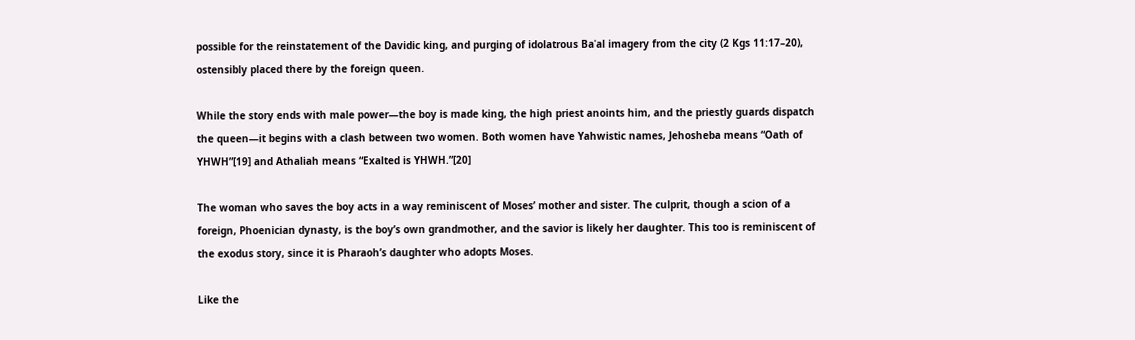possible for the reinstatement of the Davidic king, and purging of idolatrous Baʿal imagery from the city (2 Kgs 11:17–20), ostensibly placed there by the foreign queen.

While the story ends with male power—the boy is made king, the high priest anoints him, and the priestly guards dispatch the queen—it begins with a clash between two women. Both women have Yahwistic names, Jehosheba means “Oath of YHWH”[19] and Athaliah means “Exalted is YHWH.”[20]

The woman who saves the boy acts in a way reminiscent of Moses’ mother and sister. The culprit, though a scion of a foreign, Phoenician dynasty, is the boy’s own grandmother, and the savior is likely her daughter. This too is reminiscent of the exodus story, since it is Pharaoh’s daughter who adopts Moses.

Like the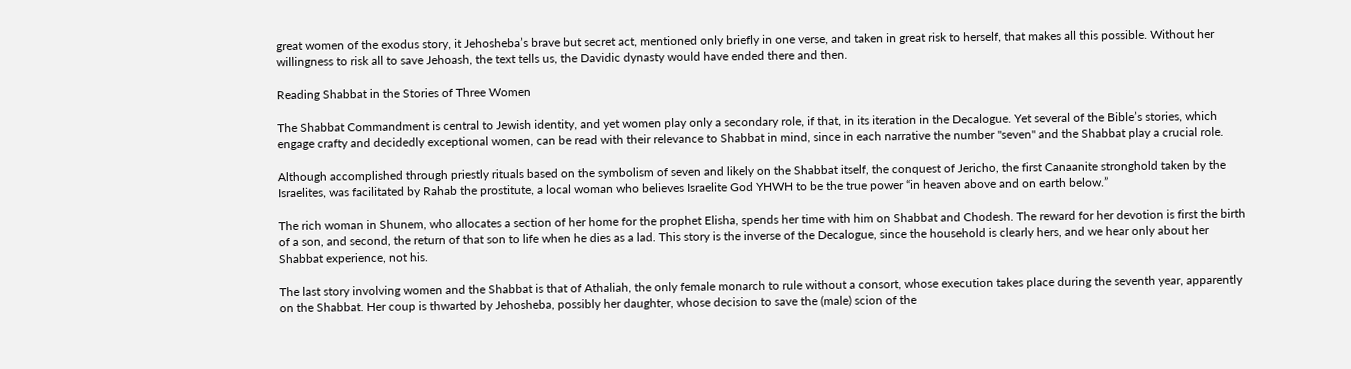great women of the exodus story, it Jehosheba’s brave but secret act, mentioned only briefly in one verse, and taken in great risk to herself, that makes all this possible. Without her willingness to risk all to save Jehoash, the text tells us, the Davidic dynasty would have ended there and then.

Reading Shabbat in the Stories of Three Women

The Shabbat Commandment is central to Jewish identity, and yet women play only a secondary role, if that, in its iteration in the Decalogue. Yet several of the Bible’s stories, which engage crafty and decidedly exceptional women, can be read with their relevance to Shabbat in mind, since in each narrative the number "seven" and the Shabbat play a crucial role.

Although accomplished through priestly rituals based on the symbolism of seven and likely on the Shabbat itself, the conquest of Jericho, the first Canaanite stronghold taken by the Israelites, was facilitated by Rahab the prostitute, a local woman who believes Israelite God YHWH to be the true power “in heaven above and on earth below.”

The rich woman in Shunem, who allocates a section of her home for the prophet Elisha, spends her time with him on Shabbat and Chodesh. The reward for her devotion is first the birth of a son, and second, the return of that son to life when he dies as a lad. This story is the inverse of the Decalogue, since the household is clearly hers, and we hear only about her Shabbat experience, not his.

The last story involving women and the Shabbat is that of Athaliah, the only female monarch to rule without a consort, whose execution takes place during the seventh year, apparently on the Shabbat. Her coup is thwarted by Jehosheba, possibly her daughter, whose decision to save the (male) scion of the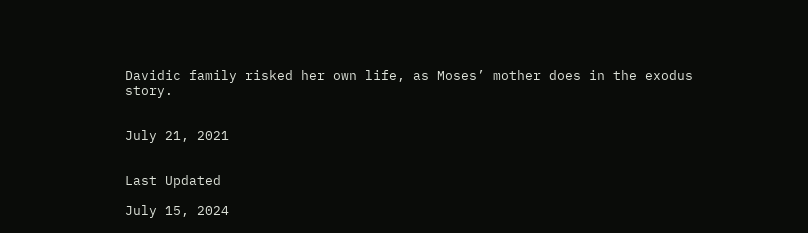Davidic family risked her own life, as Moses’ mother does in the exodus story.


July 21, 2021


Last Updated

July 15, 2024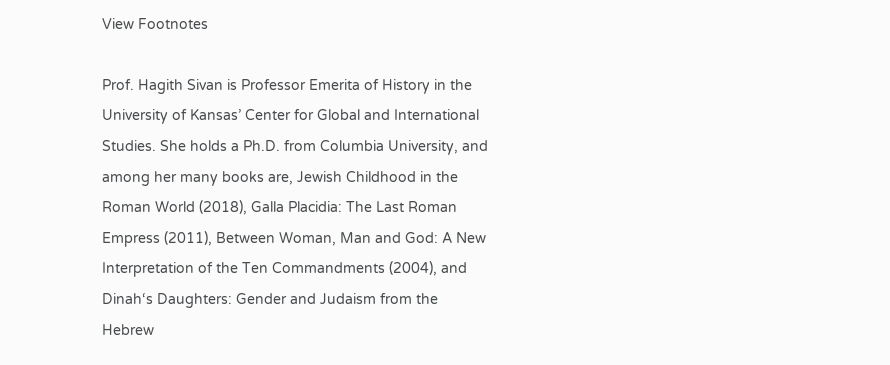View Footnotes

Prof. Hagith Sivan is Professor Emerita of History in the University of Kansas’ Center for Global and International Studies. She holds a Ph.D. from Columbia University, and among her many books are, Jewish Childhood in the Roman World (2018), Galla Placidia: The Last Roman Empress (2011), Between Woman, Man and God: A New Interpretation of the Ten Commandments (2004), and Dinah‘s Daughters: Gender and Judaism from the Hebrew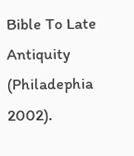Bible To Late Antiquity (Philadephia 2002).